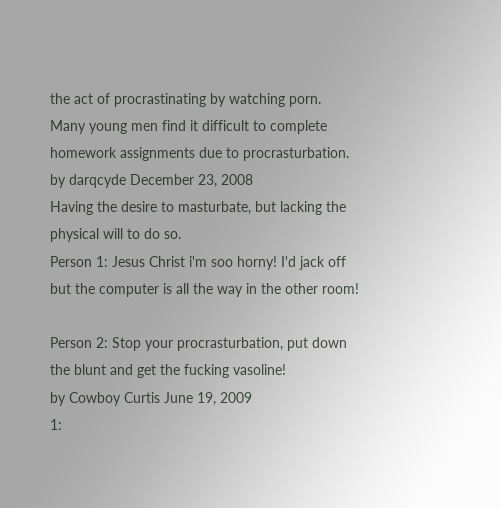the act of procrastinating by watching porn.
Many young men find it difficult to complete homework assignments due to procrasturbation.
by darqcyde December 23, 2008
Having the desire to masturbate, but lacking the physical will to do so.
Person 1: Jesus Christ i'm soo horny! I'd jack off but the computer is all the way in the other room!

Person 2: Stop your procrasturbation, put down the blunt and get the fucking vasoline!
by Cowboy Curtis June 19, 2009
1: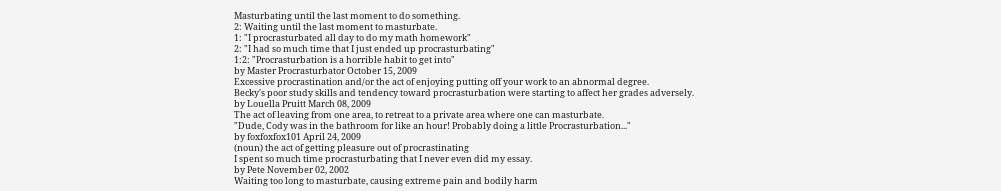Masturbating until the last moment to do something.
2: Waiting until the last moment to masturbate.
1: "I procrasturbated all day to do my math homework"
2: "I had so much time that I just ended up procrasturbating"
1:2: "Procrasturbation is a horrible habit to get into"
by Master Procrasturbator October 15, 2009
Excessive procrastination and/or the act of enjoying putting off your work to an abnormal degree.
Becky's poor study skills and tendency toward procrasturbation were starting to affect her grades adversely.
by Louella Pruitt March 08, 2009
The act of leaving from one area, to retreat to a private area where one can masturbate.
"Dude, Cody was in the bathroom for like an hour! Probably doing a little Procrasturbation..."
by foxfoxfox101 April 24, 2009
(noun) the act of getting pleasure out of procrastinating
I spent so much time procrasturbating that I never even did my essay.
by Pete November 02, 2002
Waiting too long to masturbate, causing extreme pain and bodily harm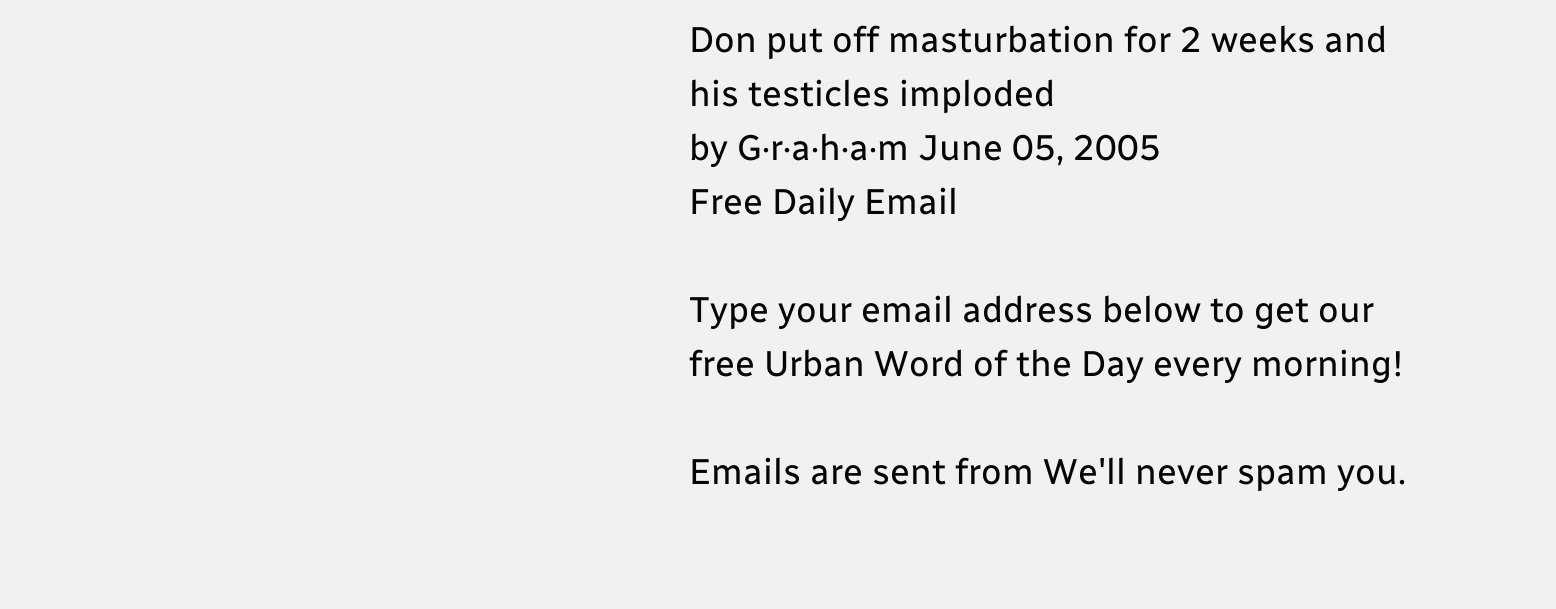Don put off masturbation for 2 weeks and his testicles imploded
by G·r·a·h·a·m June 05, 2005
Free Daily Email

Type your email address below to get our free Urban Word of the Day every morning!

Emails are sent from We'll never spam you.